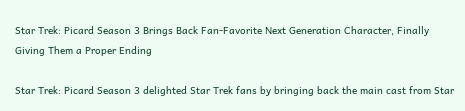Star Trek: Picard Season 3 Brings Back Fan-Favorite Next Generation Character, Finally Giving Them a Proper Ending

Star Trek: Picard Season 3 delighted Star Trek fans by bringing back the main cast from Star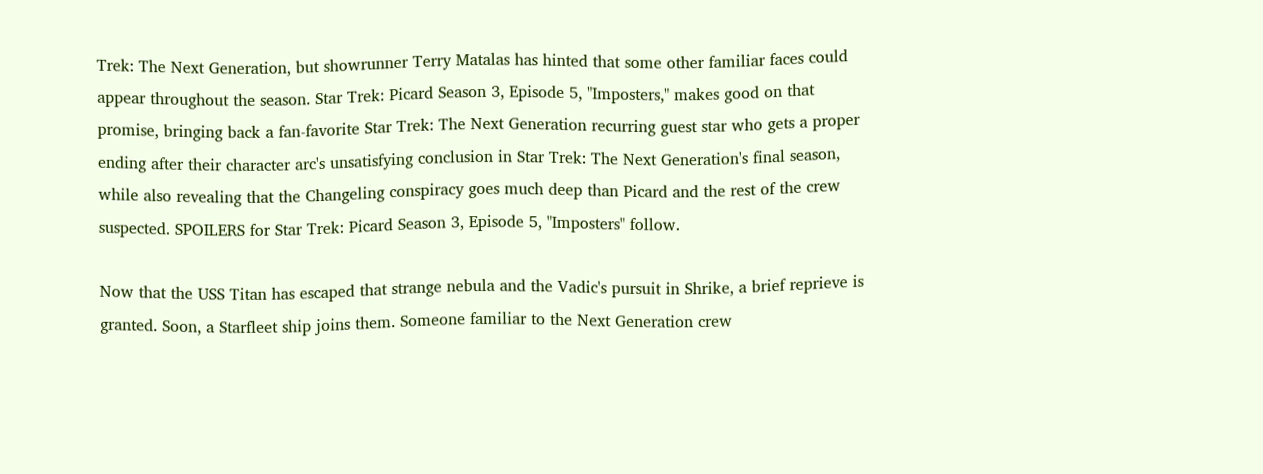Trek: The Next Generation, but showrunner Terry Matalas has hinted that some other familiar faces could appear throughout the season. Star Trek: Picard Season 3, Episode 5, "Imposters," makes good on that promise, bringing back a fan-favorite Star Trek: The Next Generation recurring guest star who gets a proper ending after their character arc's unsatisfying conclusion in Star Trek: The Next Generation's final season, while also revealing that the Changeling conspiracy goes much deep than Picard and the rest of the crew suspected. SPOILERS for Star Trek: Picard Season 3, Episode 5, "Imposters" follow.

Now that the USS Titan has escaped that strange nebula and the Vadic's pursuit in Shrike, a brief reprieve is granted. Soon, a Starfleet ship joins them. Someone familiar to the Next Generation crew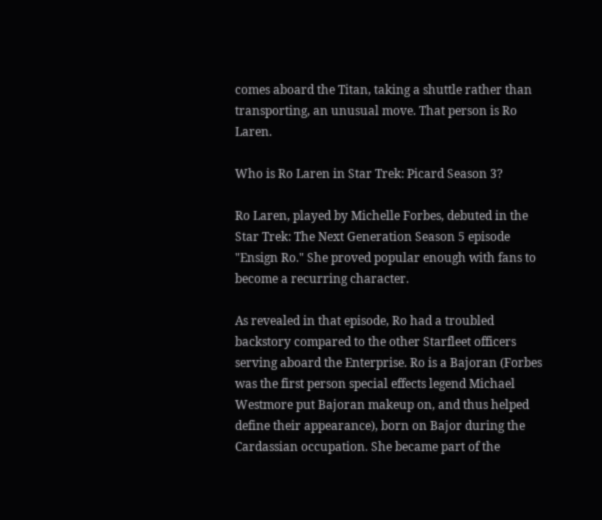comes aboard the Titan, taking a shuttle rather than transporting, an unusual move. That person is Ro Laren.

Who is Ro Laren in Star Trek: Picard Season 3?

Ro Laren, played by Michelle Forbes, debuted in the Star Trek: The Next Generation Season 5 episode "Ensign Ro." She proved popular enough with fans to become a recurring character.

As revealed in that episode, Ro had a troubled backstory compared to the other Starfleet officers serving aboard the Enterprise. Ro is a Bajoran (Forbes was the first person special effects legend Michael Westmore put Bajoran makeup on, and thus helped define their appearance), born on Bajor during the Cardassian occupation. She became part of the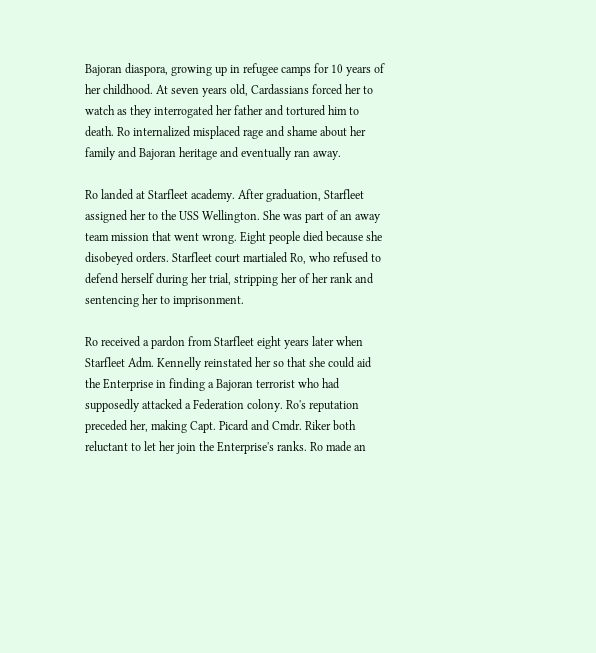Bajoran diaspora, growing up in refugee camps for 10 years of her childhood. At seven years old, Cardassians forced her to watch as they interrogated her father and tortured him to death. Ro internalized misplaced rage and shame about her family and Bajoran heritage and eventually ran away.

Ro landed at Starfleet academy. After graduation, Starfleet assigned her to the USS Wellington. She was part of an away team mission that went wrong. Eight people died because she disobeyed orders. Starfleet court martialed Ro, who refused to defend herself during her trial, stripping her of her rank and sentencing her to imprisonment.

Ro received a pardon from Starfleet eight years later when Starfleet Adm. Kennelly reinstated her so that she could aid the Enterprise in finding a Bajoran terrorist who had supposedly attacked a Federation colony. Ro's reputation preceded her, making Capt. Picard and Cmdr. Riker both reluctant to let her join the Enterprise's ranks. Ro made an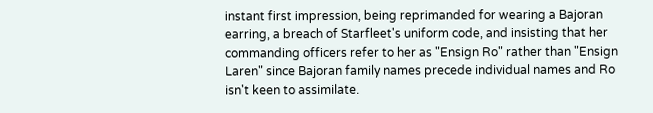instant first impression, being reprimanded for wearing a Bajoran earring, a breach of Starfleet's uniform code, and insisting that her commanding officers refer to her as "Ensign Ro" rather than "Ensign Laren" since Bajoran family names precede individual names and Ro isn't keen to assimilate.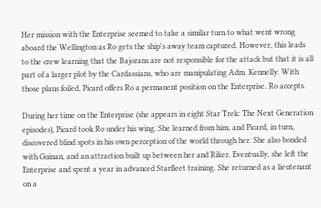Her mission with the Enterprise seemed to take a similar turn to what went wrong aboard the Wellington as Ro gets the ship's away team captured. However, this leads to the crew learning that the Bajorans are not responsible for the attack but that it is all part of a larger plot by the Cardassians, who are manipulating Adm. Kennelly. With those plans foiled, Picard offers Ro a permanent position on the Enterprise. Ro accepts.

During her time on the Enterprise (she appears in eight Star Trek: The Next Generation episodes), Picard took Ro under his wing. She learned from him, and Picard, in turn, discovered blind spots in his own perception of the world through her. She also bonded with Guinan, and an attraction built up between her and Riker. Eventually, she left the Enterprise and spent a year in advanced Starfleet training. She returned as a lieutenant on a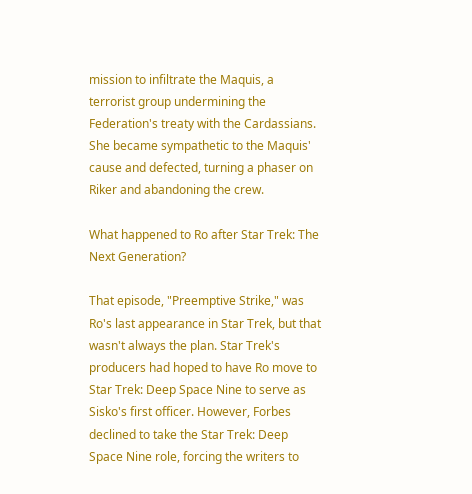mission to infiltrate the Maquis, a terrorist group undermining the Federation's treaty with the Cardassians. She became sympathetic to the Maquis' cause and defected, turning a phaser on Riker and abandoning the crew.

What happened to Ro after Star Trek: The Next Generation?

That episode, "Preemptive Strike," was Ro's last appearance in Star Trek, but that wasn't always the plan. Star Trek's producers had hoped to have Ro move to Star Trek: Deep Space Nine to serve as Sisko's first officer. However, Forbes declined to take the Star Trek: Deep Space Nine role, forcing the writers to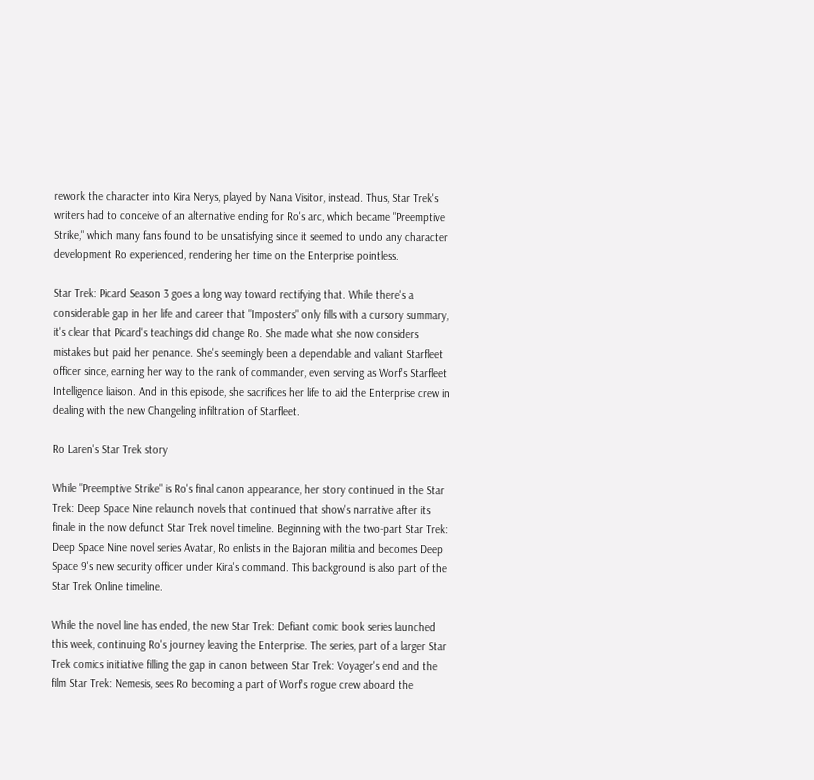rework the character into Kira Nerys, played by Nana Visitor, instead. Thus, Star Trek's writers had to conceive of an alternative ending for Ro's arc, which became "Preemptive Strike," which many fans found to be unsatisfying since it seemed to undo any character development Ro experienced, rendering her time on the Enterprise pointless.

Star Trek: Picard Season 3 goes a long way toward rectifying that. While there's a considerable gap in her life and career that "Imposters" only fills with a cursory summary, it's clear that Picard's teachings did change Ro. She made what she now considers mistakes but paid her penance. She's seemingly been a dependable and valiant Starfleet officer since, earning her way to the rank of commander, even serving as Worf's Starfleet Intelligence liaison. And in this episode, she sacrifices her life to aid the Enterprise crew in dealing with the new Changeling infiltration of Starfleet.

Ro Laren's Star Trek story

While "Preemptive Strike" is Ro's final canon appearance, her story continued in the Star Trek: Deep Space Nine relaunch novels that continued that show's narrative after its finale in the now defunct Star Trek novel timeline. Beginning with the two-part Star Trek: Deep Space Nine novel series Avatar, Ro enlists in the Bajoran militia and becomes Deep Space 9's new security officer under Kira's command. This background is also part of the Star Trek Online timeline.

While the novel line has ended, the new Star Trek: Defiant comic book series launched this week, continuing Ro's journey leaving the Enterprise. The series, part of a larger Star Trek comics initiative filling the gap in canon between Star Trek: Voyager's end and the film Star Trek: Nemesis, sees Ro becoming a part of Worf's rogue crew aboard the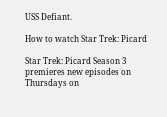USS Defiant.

How to watch Star Trek: Picard

Star Trek: Picard Season 3 premieres new episodes on Thursdays on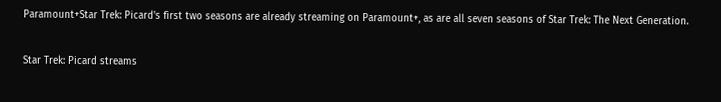Paramount+Star Trek: Picard's first two seasons are already streaming on Paramount+, as are all seven seasons of Star Trek: The Next Generation.

Star Trek: Picard streams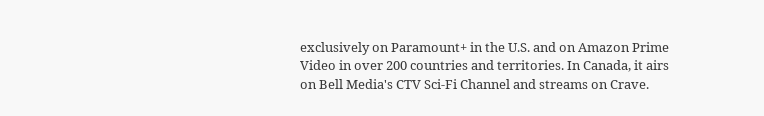exclusively on Paramount+ in the U.S. and on Amazon Prime Video in over 200 countries and territories. In Canada, it airs on Bell Media's CTV Sci-Fi Channel and streams on Crave.